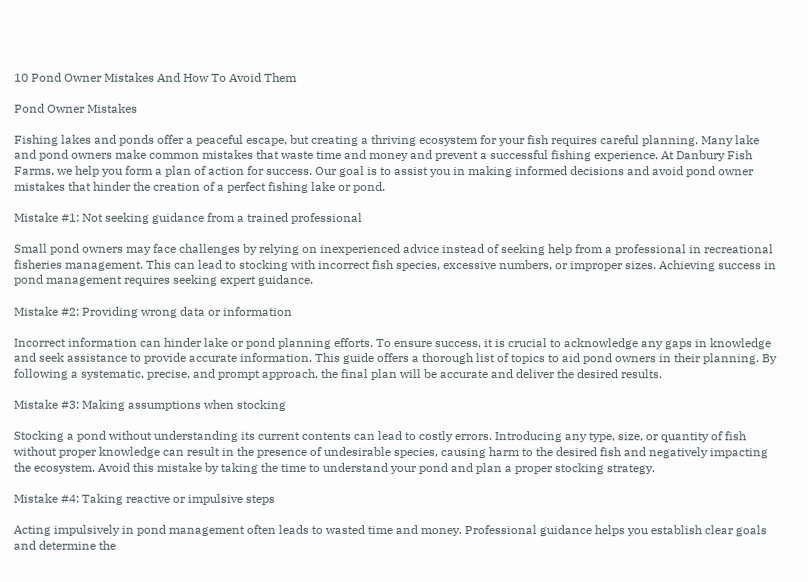10 Pond Owner Mistakes And How To Avoid Them

Pond Owner Mistakes

Fishing lakes and ponds offer a peaceful escape, but creating a thriving ecosystem for your fish requires careful planning. Many lake and pond owners make common mistakes that waste time and money and prevent a successful fishing experience. At Danbury Fish Farms, we help you form a plan of action for success. Our goal is to assist you in making informed decisions and avoid pond owner mistakes that hinder the creation of a perfect fishing lake or pond.

Mistake #1: Not seeking guidance from a trained professional

Small pond owners may face challenges by relying on inexperienced advice instead of seeking help from a professional in recreational fisheries management. This can lead to stocking with incorrect fish species, excessive numbers, or improper sizes. Achieving success in pond management requires seeking expert guidance.

Mistake #2: Providing wrong data or information

Incorrect information can hinder lake or pond planning efforts. To ensure success, it is crucial to acknowledge any gaps in knowledge and seek assistance to provide accurate information. This guide offers a thorough list of topics to aid pond owners in their planning. By following a systematic, precise, and prompt approach, the final plan will be accurate and deliver the desired results.

Mistake #3: Making assumptions when stocking

Stocking a pond without understanding its current contents can lead to costly errors. Introducing any type, size, or quantity of fish without proper knowledge can result in the presence of undesirable species, causing harm to the desired fish and negatively impacting the ecosystem. Avoid this mistake by taking the time to understand your pond and plan a proper stocking strategy.

Mistake #4: Taking reactive or impulsive steps

Acting impulsively in pond management often leads to wasted time and money. Professional guidance helps you establish clear goals and determine the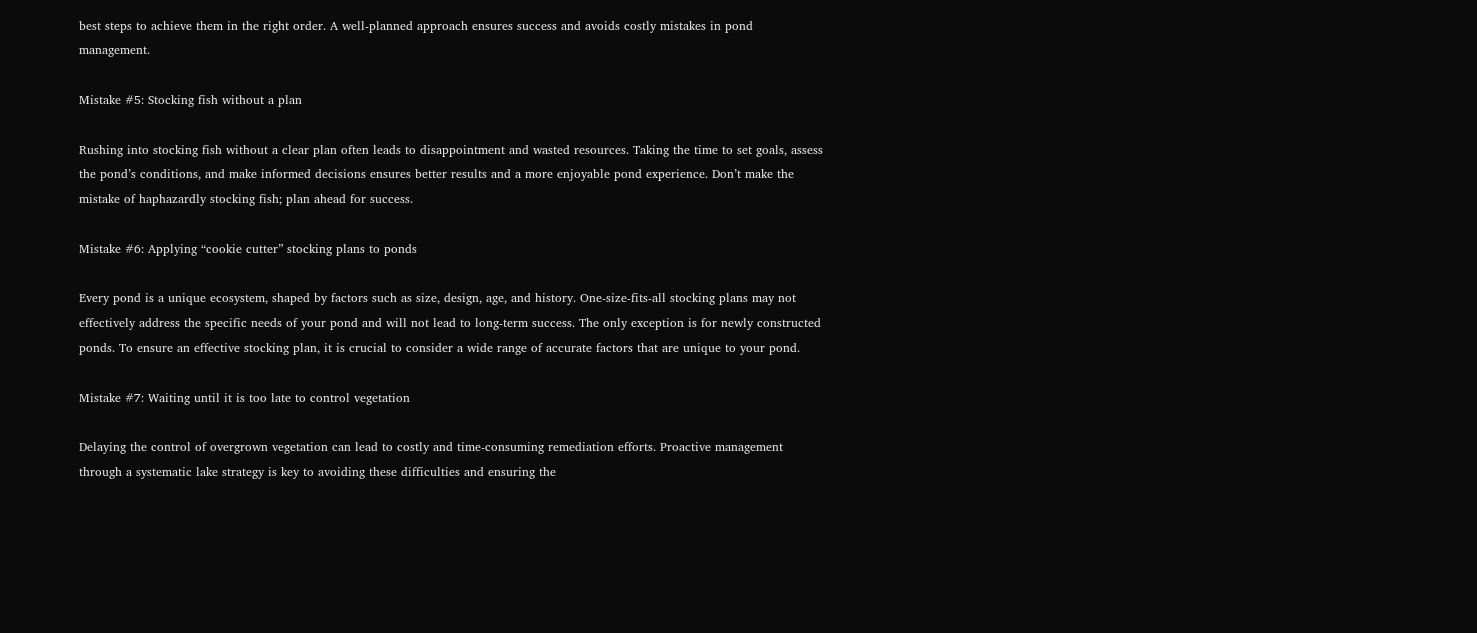best steps to achieve them in the right order. A well-planned approach ensures success and avoids costly mistakes in pond management.

Mistake #5: Stocking fish without a plan

Rushing into stocking fish without a clear plan often leads to disappointment and wasted resources. Taking the time to set goals, assess the pond’s conditions, and make informed decisions ensures better results and a more enjoyable pond experience. Don’t make the mistake of haphazardly stocking fish; plan ahead for success.

Mistake #6: Applying “cookie cutter” stocking plans to ponds

Every pond is a unique ecosystem, shaped by factors such as size, design, age, and history. One-size-fits-all stocking plans may not effectively address the specific needs of your pond and will not lead to long-term success. The only exception is for newly constructed ponds. To ensure an effective stocking plan, it is crucial to consider a wide range of accurate factors that are unique to your pond.

Mistake #7: Waiting until it is too late to control vegetation

Delaying the control of overgrown vegetation can lead to costly and time-consuming remediation efforts. Proactive management through a systematic lake strategy is key to avoiding these difficulties and ensuring the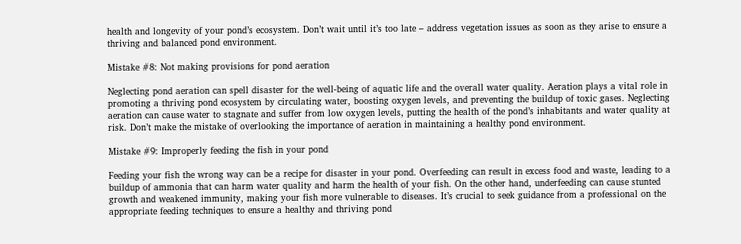health and longevity of your pond’s ecosystem. Don’t wait until it’s too late – address vegetation issues as soon as they arise to ensure a thriving and balanced pond environment.

Mistake #8: Not making provisions for pond aeration

Neglecting pond aeration can spell disaster for the well-being of aquatic life and the overall water quality. Aeration plays a vital role in promoting a thriving pond ecosystem by circulating water, boosting oxygen levels, and preventing the buildup of toxic gases. Neglecting aeration can cause water to stagnate and suffer from low oxygen levels, putting the health of the pond’s inhabitants and water quality at risk. Don’t make the mistake of overlooking the importance of aeration in maintaining a healthy pond environment.

Mistake #9: Improperly feeding the fish in your pond

Feeding your fish the wrong way can be a recipe for disaster in your pond. Overfeeding can result in excess food and waste, leading to a buildup of ammonia that can harm water quality and harm the health of your fish. On the other hand, underfeeding can cause stunted growth and weakened immunity, making your fish more vulnerable to diseases. It’s crucial to seek guidance from a professional on the appropriate feeding techniques to ensure a healthy and thriving pond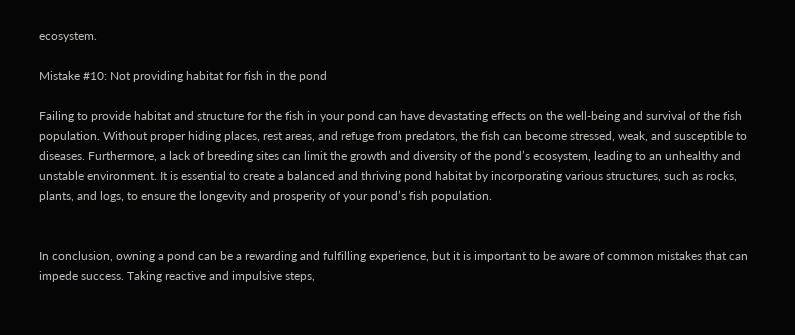ecosystem.

Mistake #10: Not providing habitat for fish in the pond

Failing to provide habitat and structure for the fish in your pond can have devastating effects on the well-being and survival of the fish population. Without proper hiding places, rest areas, and refuge from predators, the fish can become stressed, weak, and susceptible to diseases. Furthermore, a lack of breeding sites can limit the growth and diversity of the pond’s ecosystem, leading to an unhealthy and unstable environment. It is essential to create a balanced and thriving pond habitat by incorporating various structures, such as rocks, plants, and logs, to ensure the longevity and prosperity of your pond’s fish population.


In conclusion, owning a pond can be a rewarding and fulfilling experience, but it is important to be aware of common mistakes that can impede success. Taking reactive and impulsive steps,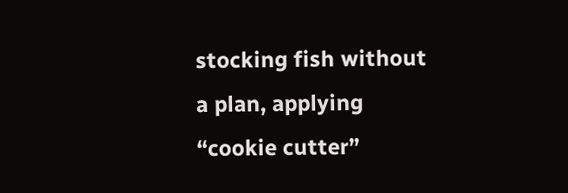stocking fish without a plan, applying “cookie cutter”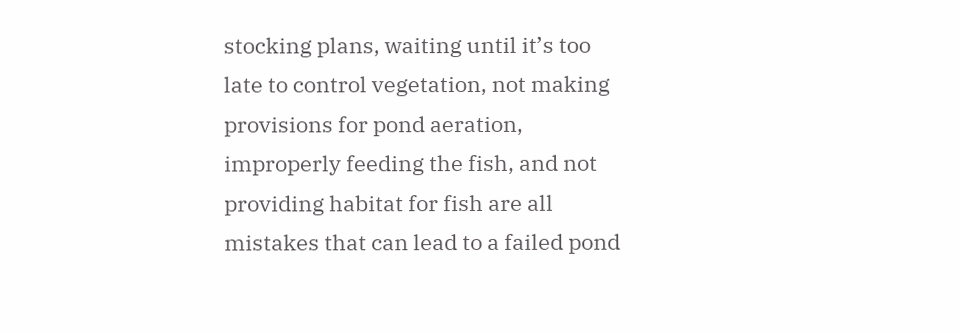stocking plans, waiting until it’s too late to control vegetation, not making provisions for pond aeration, improperly feeding the fish, and not providing habitat for fish are all mistakes that can lead to a failed pond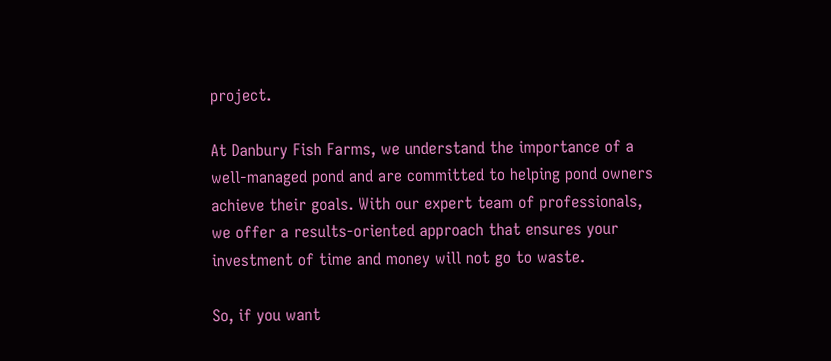project.

At Danbury Fish Farms, we understand the importance of a well-managed pond and are committed to helping pond owners achieve their goals. With our expert team of professionals, we offer a results-oriented approach that ensures your investment of time and money will not go to waste.

So, if you want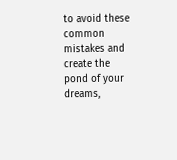to avoid these common mistakes and create the pond of your dreams,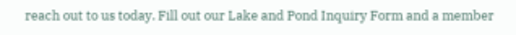reach out to us today. Fill out our Lake and Pond Inquiry Form and a member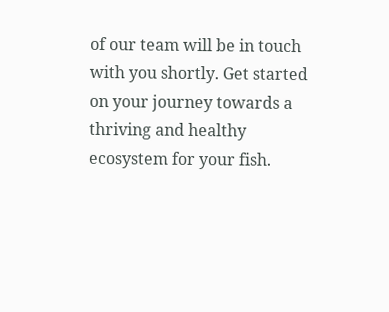of our team will be in touch with you shortly. Get started on your journey towards a thriving and healthy ecosystem for your fish.